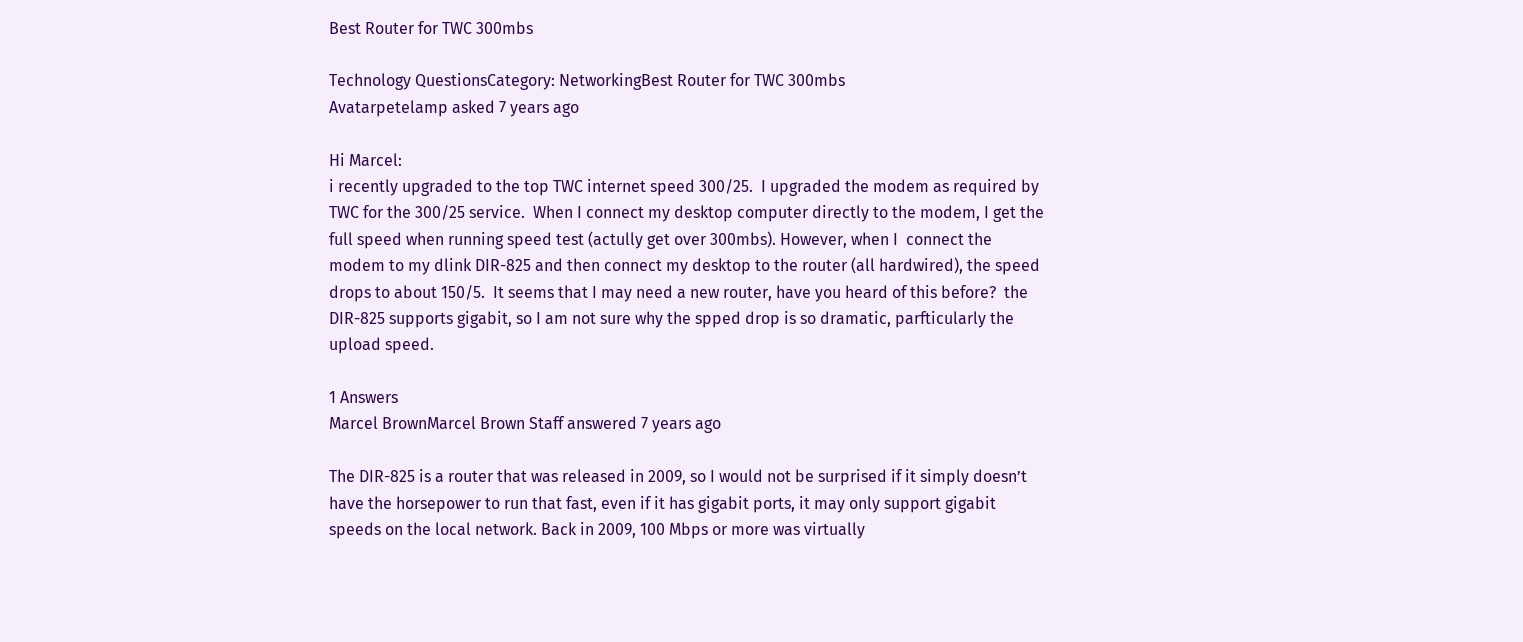Best Router for TWC 300mbs

Technology QuestionsCategory: NetworkingBest Router for TWC 300mbs
Avatarpetelamp asked 7 years ago

Hi Marcel:
i recently upgraded to the top TWC internet speed 300/25.  I upgraded the modem as required by TWC for the 300/25 service.  When I connect my desktop computer directly to the modem, I get the full speed when running speed test (actully get over 300mbs). However, when I  connect the modem to my dlink DIR-825 and then connect my desktop to the router (all hardwired), the speed drops to about 150/5.  It seems that I may need a new router, have you heard of this before?  the DIR-825 supports gigabit, so I am not sure why the spped drop is so dramatic, parfticularly the upload speed.

1 Answers
Marcel BrownMarcel Brown Staff answered 7 years ago

The DIR-825 is a router that was released in 2009, so I would not be surprised if it simply doesn’t have the horsepower to run that fast, even if it has gigabit ports, it may only support gigabit speeds on the local network. Back in 2009, 100 Mbps or more was virtually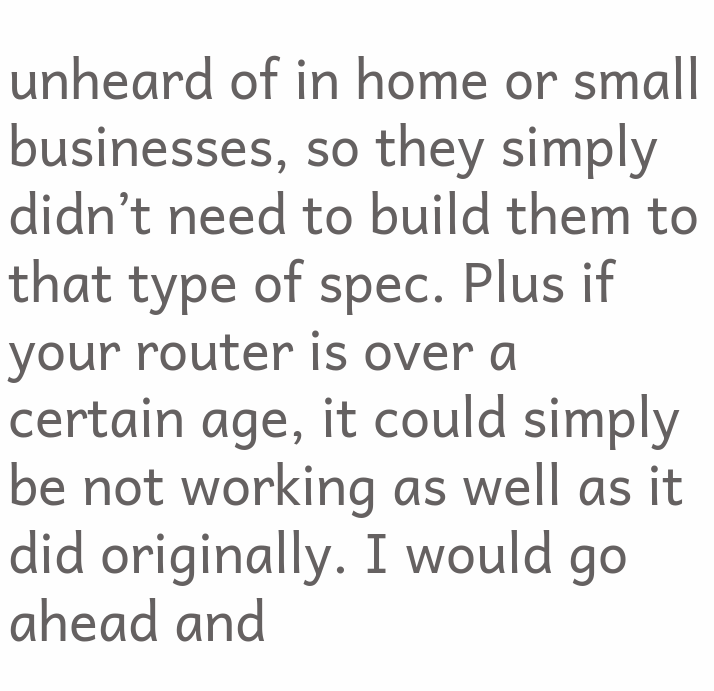unheard of in home or small businesses, so they simply didn’t need to build them to that type of spec. Plus if your router is over a certain age, it could simply be not working as well as it did originally. I would go ahead and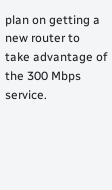plan on getting a new router to take advantage of the 300 Mbps service.